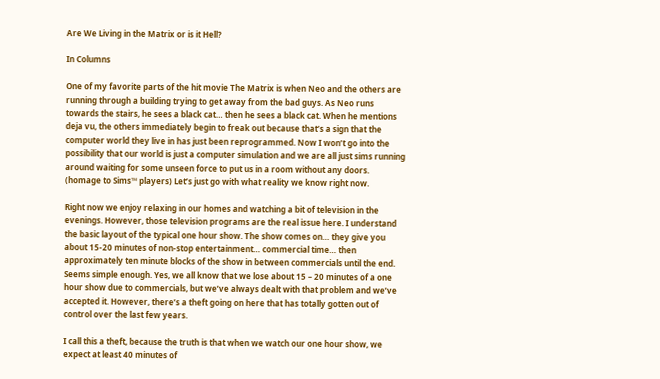Are We Living in the Matrix or is it Hell?

In Columns

One of my favorite parts of the hit movie The Matrix is when Neo and the others are running through a building trying to get away from the bad guys. As Neo runs towards the stairs, he sees a black cat… then he sees a black cat. When he mentions deja vu, the others immediately begin to freak out because that’s a sign that the computer world they live in has just been reprogrammed. Now I won’t go into the possibility that our world is just a computer simulation and we are all just sims running around waiting for some unseen force to put us in a room without any doors. (homage to Sims™ players) Let’s just go with what reality we know right now.

Right now we enjoy relaxing in our homes and watching a bit of television in the evenings. However, those television programs are the real issue here. I understand the basic layout of the typical one hour show. The show comes on… they give you about 15-20 minutes of non-stop entertainment… commercial time… then approximately ten minute blocks of the show in between commercials until the end. Seems simple enough. Yes, we all know that we lose about 15 – 20 minutes of a one hour show due to commercials, but we’ve always dealt with that problem and we’ve accepted it. However, there’s a theft going on here that has totally gotten out of control over the last few years.

I call this a theft, because the truth is that when we watch our one hour show, we expect at least 40 minutes of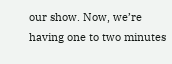our show. Now, we’re having one to two minutes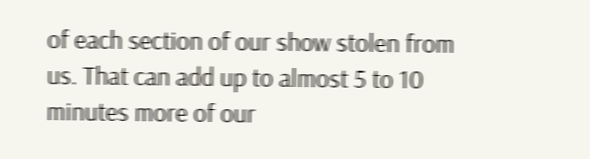of each section of our show stolen from us. That can add up to almost 5 to 10 minutes more of our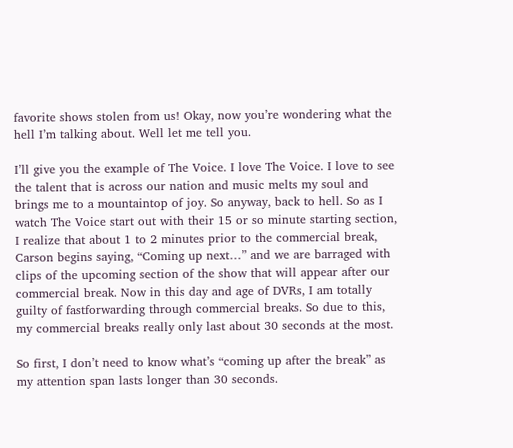favorite shows stolen from us! Okay, now you’re wondering what the hell I’m talking about. Well let me tell you.

I’ll give you the example of The Voice. I love The Voice. I love to see the talent that is across our nation and music melts my soul and brings me to a mountaintop of joy. So anyway, back to hell. So as I watch The Voice start out with their 15 or so minute starting section, I realize that about 1 to 2 minutes prior to the commercial break, Carson begins saying, “Coming up next…” and we are barraged with clips of the upcoming section of the show that will appear after our commercial break. Now in this day and age of DVRs, I am totally guilty of fastforwarding through commercial breaks. So due to this, my commercial breaks really only last about 30 seconds at the most.

So first, I don’t need to know what’s “coming up after the break” as my attention span lasts longer than 30 seconds.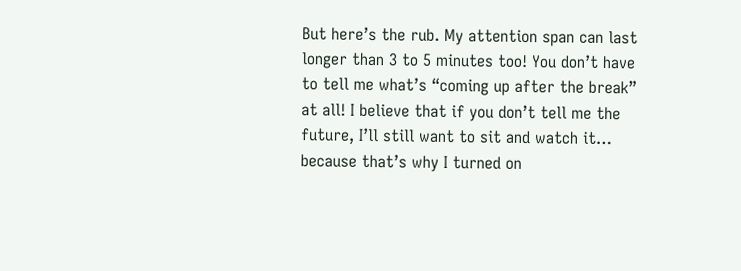But here’s the rub. My attention span can last longer than 3 to 5 minutes too! You don’t have to tell me what’s “coming up after the break” at all! I believe that if you don’t tell me the future, I’ll still want to sit and watch it… because that’s why I turned on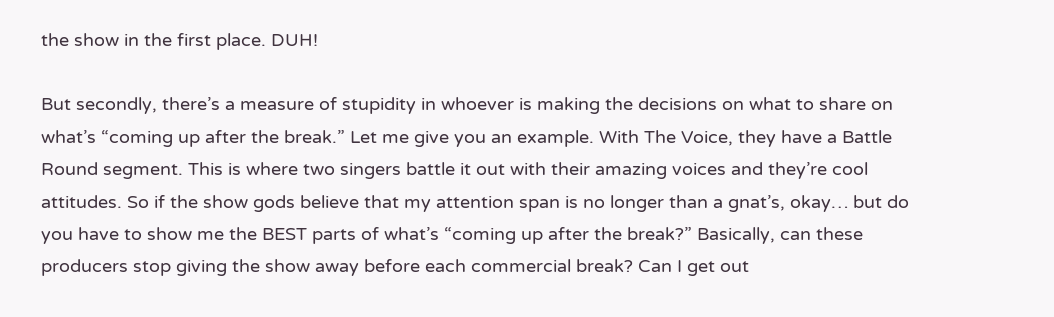the show in the first place. DUH!

But secondly, there’s a measure of stupidity in whoever is making the decisions on what to share on what’s “coming up after the break.” Let me give you an example. With The Voice, they have a Battle Round segment. This is where two singers battle it out with their amazing voices and they’re cool attitudes. So if the show gods believe that my attention span is no longer than a gnat’s, okay… but do you have to show me the BEST parts of what’s “coming up after the break?” Basically, can these producers stop giving the show away before each commercial break? Can I get out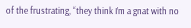of the frustrating, “they think I’m a gnat with no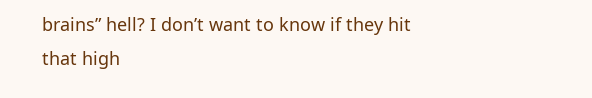brains” hell? I don’t want to know if they hit that high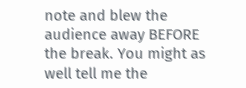note and blew the audience away BEFORE the break. You might as well tell me the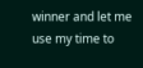winner and let me use my time to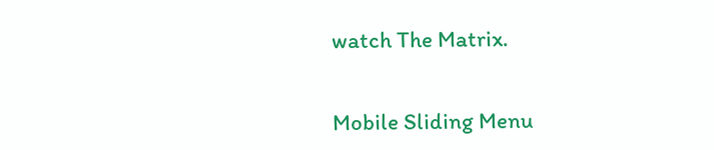watch The Matrix.


Mobile Sliding Menu